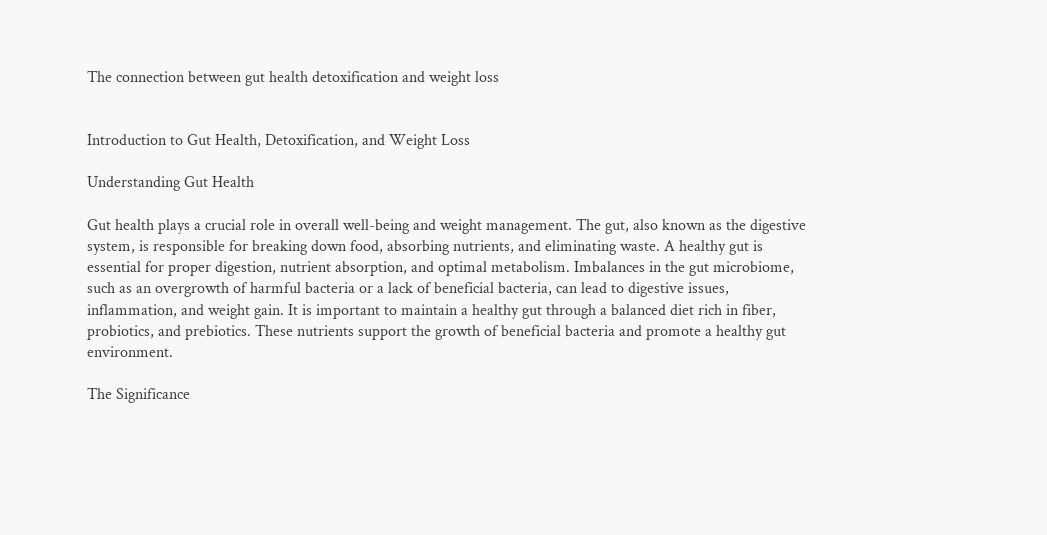The connection between gut health detoxification and weight loss


Introduction to Gut Health, Detoxification, and Weight Loss

Understanding Gut Health

Gut health plays a crucial role in overall well-being and weight management. The gut, also known as the digestive system, is responsible for breaking down food, absorbing nutrients, and eliminating waste. A healthy gut is essential for proper digestion, nutrient absorption, and optimal metabolism. Imbalances in the gut microbiome, such as an overgrowth of harmful bacteria or a lack of beneficial bacteria, can lead to digestive issues, inflammation, and weight gain. It is important to maintain a healthy gut through a balanced diet rich in fiber, probiotics, and prebiotics. These nutrients support the growth of beneficial bacteria and promote a healthy gut environment.

The Significance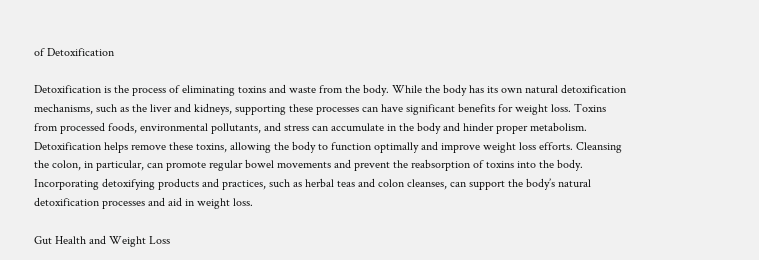of Detoxification

Detoxification is the process of eliminating toxins and waste from the body. While the body has its own natural detoxification mechanisms, such as the liver and kidneys, supporting these processes can have significant benefits for weight loss. Toxins from processed foods, environmental pollutants, and stress can accumulate in the body and hinder proper metabolism. Detoxification helps remove these toxins, allowing the body to function optimally and improve weight loss efforts. Cleansing the colon, in particular, can promote regular bowel movements and prevent the reabsorption of toxins into the body. Incorporating detoxifying products and practices, such as herbal teas and colon cleanses, can support the body’s natural detoxification processes and aid in weight loss.

Gut Health and Weight Loss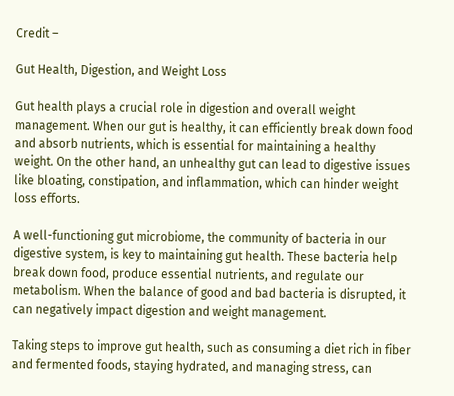Credit –

Gut Health, Digestion, and Weight Loss

Gut health plays a crucial role in digestion and overall weight management. When our gut is healthy, it can efficiently break down food and absorb nutrients, which is essential for maintaining a healthy weight. On the other hand, an unhealthy gut can lead to digestive issues like bloating, constipation, and inflammation, which can hinder weight loss efforts.

A well-functioning gut microbiome, the community of bacteria in our digestive system, is key to maintaining gut health. These bacteria help break down food, produce essential nutrients, and regulate our metabolism. When the balance of good and bad bacteria is disrupted, it can negatively impact digestion and weight management.

Taking steps to improve gut health, such as consuming a diet rich in fiber and fermented foods, staying hydrated, and managing stress, can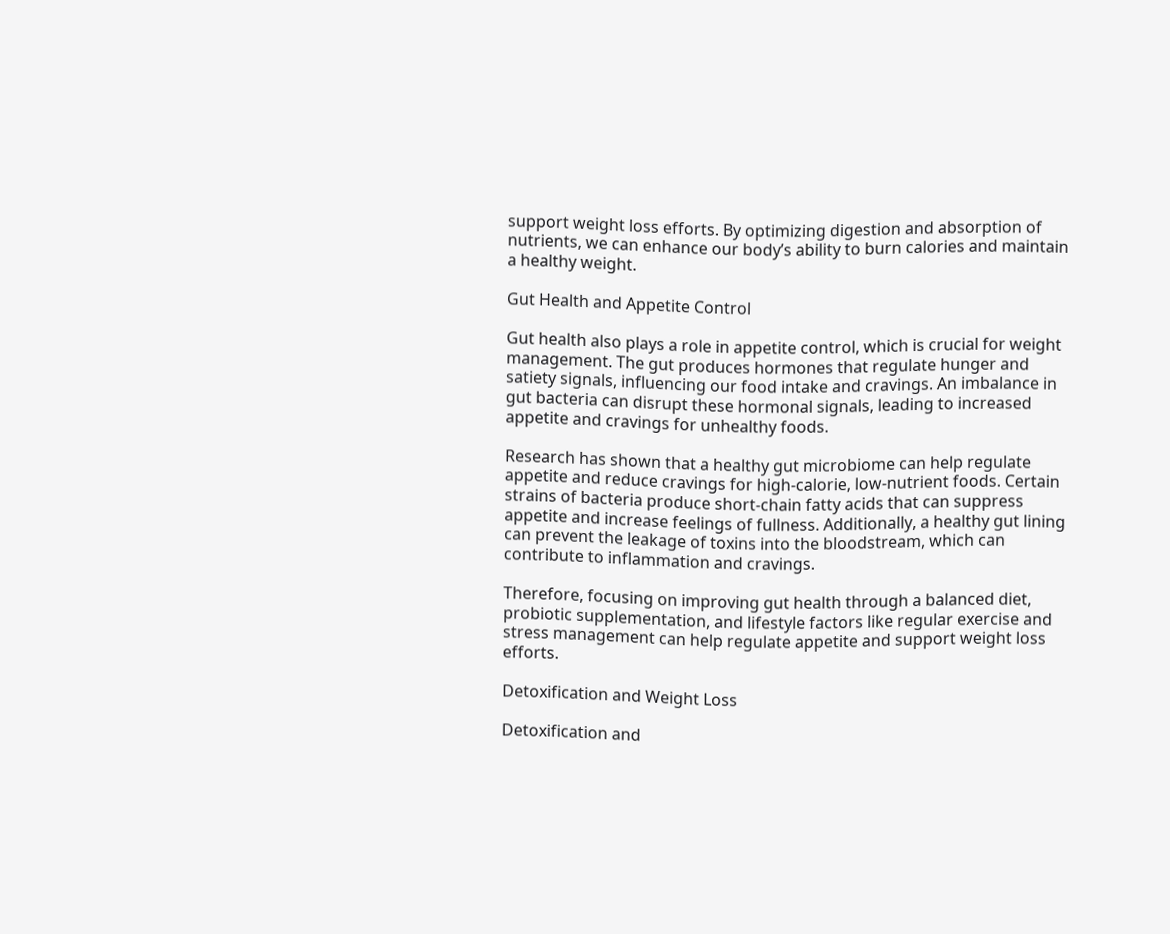support weight loss efforts. By optimizing digestion and absorption of nutrients, we can enhance our body’s ability to burn calories and maintain a healthy weight.

Gut Health and Appetite Control

Gut health also plays a role in appetite control, which is crucial for weight management. The gut produces hormones that regulate hunger and satiety signals, influencing our food intake and cravings. An imbalance in gut bacteria can disrupt these hormonal signals, leading to increased appetite and cravings for unhealthy foods.

Research has shown that a healthy gut microbiome can help regulate appetite and reduce cravings for high-calorie, low-nutrient foods. Certain strains of bacteria produce short-chain fatty acids that can suppress appetite and increase feelings of fullness. Additionally, a healthy gut lining can prevent the leakage of toxins into the bloodstream, which can contribute to inflammation and cravings.

Therefore, focusing on improving gut health through a balanced diet, probiotic supplementation, and lifestyle factors like regular exercise and stress management can help regulate appetite and support weight loss efforts.

Detoxification and Weight Loss

Detoxification and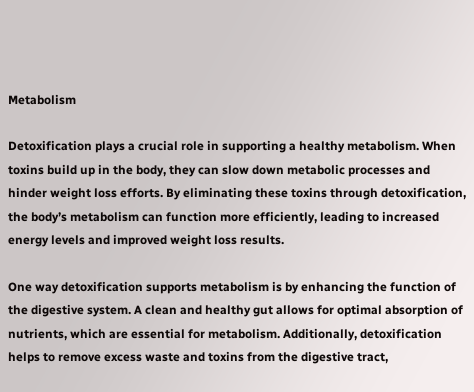Metabolism

Detoxification plays a crucial role in supporting a healthy metabolism. When toxins build up in the body, they can slow down metabolic processes and hinder weight loss efforts. By eliminating these toxins through detoxification, the body’s metabolism can function more efficiently, leading to increased energy levels and improved weight loss results.

One way detoxification supports metabolism is by enhancing the function of the digestive system. A clean and healthy gut allows for optimal absorption of nutrients, which are essential for metabolism. Additionally, detoxification helps to remove excess waste and toxins from the digestive tract,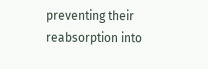preventing their reabsorption into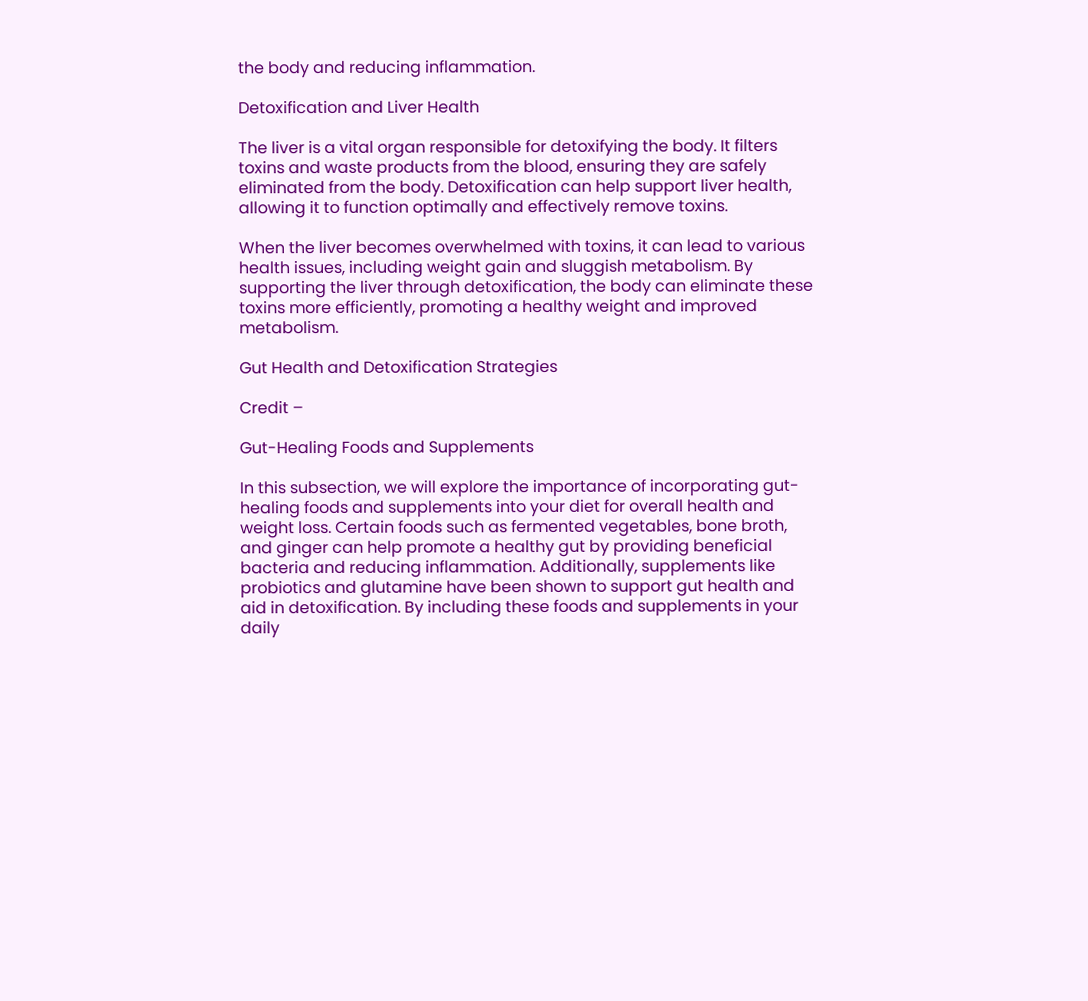the body and reducing inflammation.

Detoxification and Liver Health

The liver is a vital organ responsible for detoxifying the body. It filters toxins and waste products from the blood, ensuring they are safely eliminated from the body. Detoxification can help support liver health, allowing it to function optimally and effectively remove toxins.

When the liver becomes overwhelmed with toxins, it can lead to various health issues, including weight gain and sluggish metabolism. By supporting the liver through detoxification, the body can eliminate these toxins more efficiently, promoting a healthy weight and improved metabolism.

Gut Health and Detoxification Strategies

Credit –

Gut-Healing Foods and Supplements

In this subsection, we will explore the importance of incorporating gut-healing foods and supplements into your diet for overall health and weight loss. Certain foods such as fermented vegetables, bone broth, and ginger can help promote a healthy gut by providing beneficial bacteria and reducing inflammation. Additionally, supplements like probiotics and glutamine have been shown to support gut health and aid in detoxification. By including these foods and supplements in your daily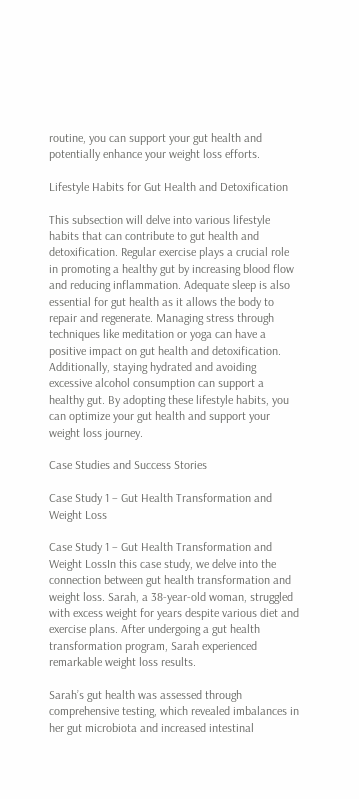routine, you can support your gut health and potentially enhance your weight loss efforts.

Lifestyle Habits for Gut Health and Detoxification

This subsection will delve into various lifestyle habits that can contribute to gut health and detoxification. Regular exercise plays a crucial role in promoting a healthy gut by increasing blood flow and reducing inflammation. Adequate sleep is also essential for gut health as it allows the body to repair and regenerate. Managing stress through techniques like meditation or yoga can have a positive impact on gut health and detoxification. Additionally, staying hydrated and avoiding excessive alcohol consumption can support a healthy gut. By adopting these lifestyle habits, you can optimize your gut health and support your weight loss journey.

Case Studies and Success Stories

Case Study 1 – Gut Health Transformation and Weight Loss

Case Study 1 – Gut Health Transformation and Weight LossIn this case study, we delve into the connection between gut health transformation and weight loss. Sarah, a 38-year-old woman, struggled with excess weight for years despite various diet and exercise plans. After undergoing a gut health transformation program, Sarah experienced remarkable weight loss results.

Sarah’s gut health was assessed through comprehensive testing, which revealed imbalances in her gut microbiota and increased intestinal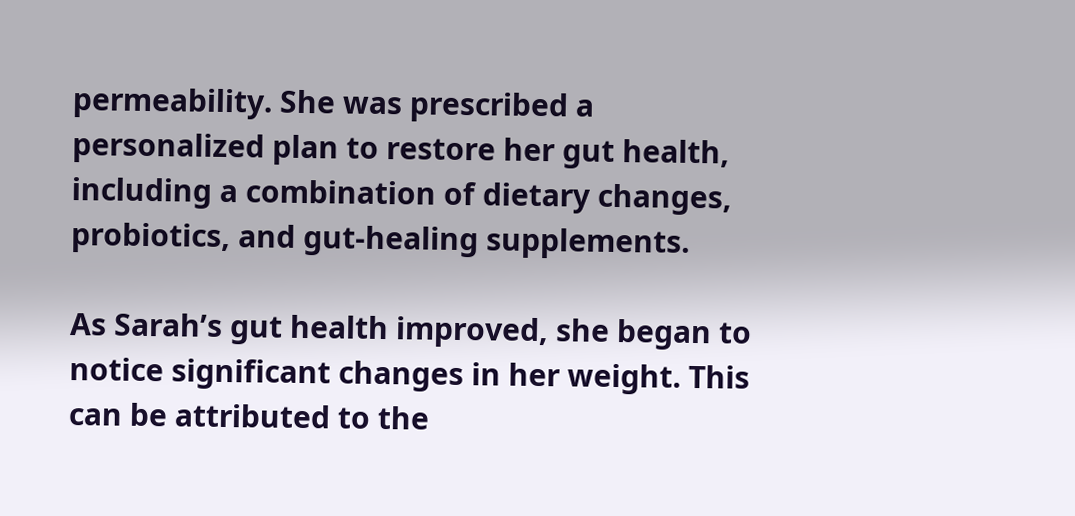permeability. She was prescribed a personalized plan to restore her gut health, including a combination of dietary changes, probiotics, and gut-healing supplements.

As Sarah’s gut health improved, she began to notice significant changes in her weight. This can be attributed to the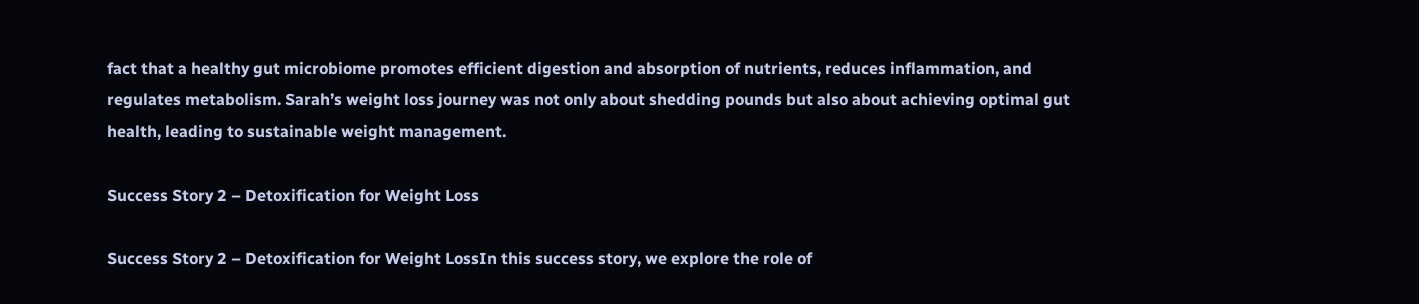fact that a healthy gut microbiome promotes efficient digestion and absorption of nutrients, reduces inflammation, and regulates metabolism. Sarah’s weight loss journey was not only about shedding pounds but also about achieving optimal gut health, leading to sustainable weight management.

Success Story 2 – Detoxification for Weight Loss

Success Story 2 – Detoxification for Weight LossIn this success story, we explore the role of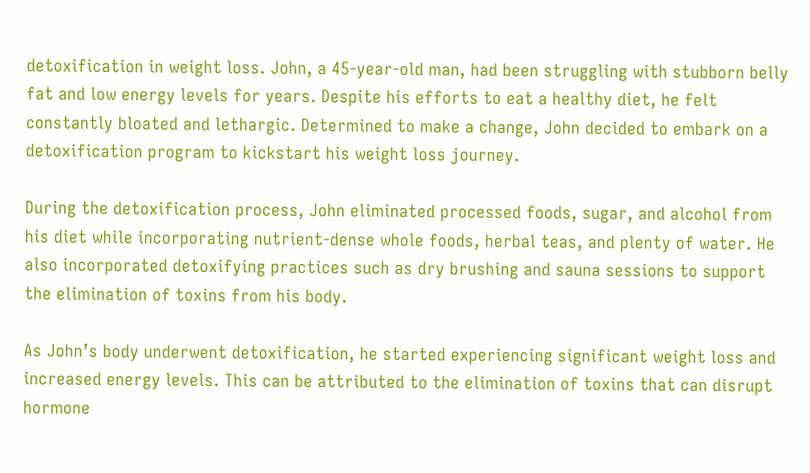detoxification in weight loss. John, a 45-year-old man, had been struggling with stubborn belly fat and low energy levels for years. Despite his efforts to eat a healthy diet, he felt constantly bloated and lethargic. Determined to make a change, John decided to embark on a detoxification program to kickstart his weight loss journey.

During the detoxification process, John eliminated processed foods, sugar, and alcohol from his diet while incorporating nutrient-dense whole foods, herbal teas, and plenty of water. He also incorporated detoxifying practices such as dry brushing and sauna sessions to support the elimination of toxins from his body.

As John’s body underwent detoxification, he started experiencing significant weight loss and increased energy levels. This can be attributed to the elimination of toxins that can disrupt hormone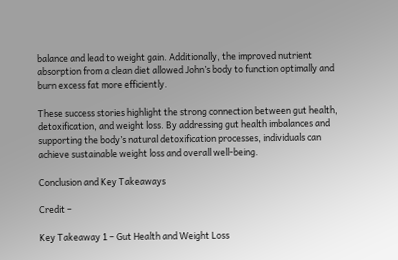balance and lead to weight gain. Additionally, the improved nutrient absorption from a clean diet allowed John’s body to function optimally and burn excess fat more efficiently.

These success stories highlight the strong connection between gut health, detoxification, and weight loss. By addressing gut health imbalances and supporting the body’s natural detoxification processes, individuals can achieve sustainable weight loss and overall well-being.

Conclusion and Key Takeaways

Credit –

Key Takeaway 1 – Gut Health and Weight Loss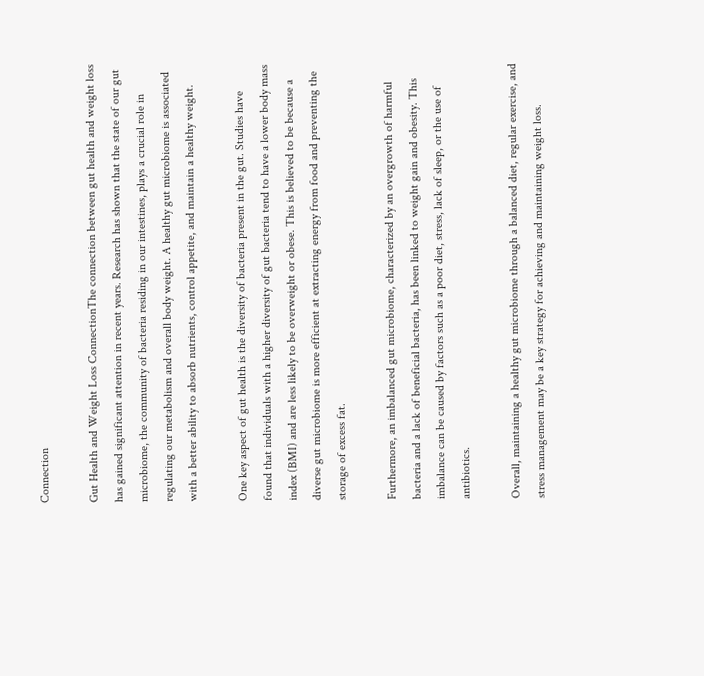Connection

Gut Health and Weight Loss ConnectionThe connection between gut health and weight loss has gained significant attention in recent years. Research has shown that the state of our gut microbiome, the community of bacteria residing in our intestines, plays a crucial role in regulating our metabolism and overall body weight. A healthy gut microbiome is associated with a better ability to absorb nutrients, control appetite, and maintain a healthy weight.

One key aspect of gut health is the diversity of bacteria present in the gut. Studies have found that individuals with a higher diversity of gut bacteria tend to have a lower body mass index (BMI) and are less likely to be overweight or obese. This is believed to be because a diverse gut microbiome is more efficient at extracting energy from food and preventing the storage of excess fat.

Furthermore, an imbalanced gut microbiome, characterized by an overgrowth of harmful bacteria and a lack of beneficial bacteria, has been linked to weight gain and obesity. This imbalance can be caused by factors such as a poor diet, stress, lack of sleep, or the use of antibiotics.

Overall, maintaining a healthy gut microbiome through a balanced diet, regular exercise, and stress management may be a key strategy for achieving and maintaining weight loss.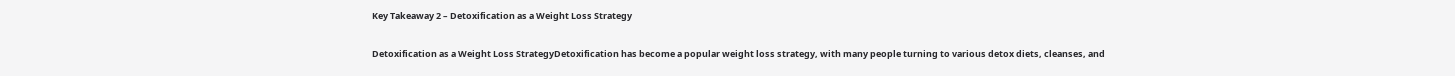Key Takeaway 2 – Detoxification as a Weight Loss Strategy

Detoxification as a Weight Loss StrategyDetoxification has become a popular weight loss strategy, with many people turning to various detox diets, cleanses, and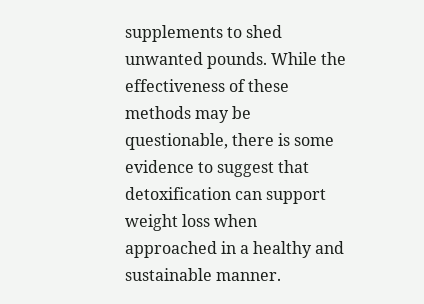supplements to shed unwanted pounds. While the effectiveness of these methods may be questionable, there is some evidence to suggest that detoxification can support weight loss when approached in a healthy and sustainable manner.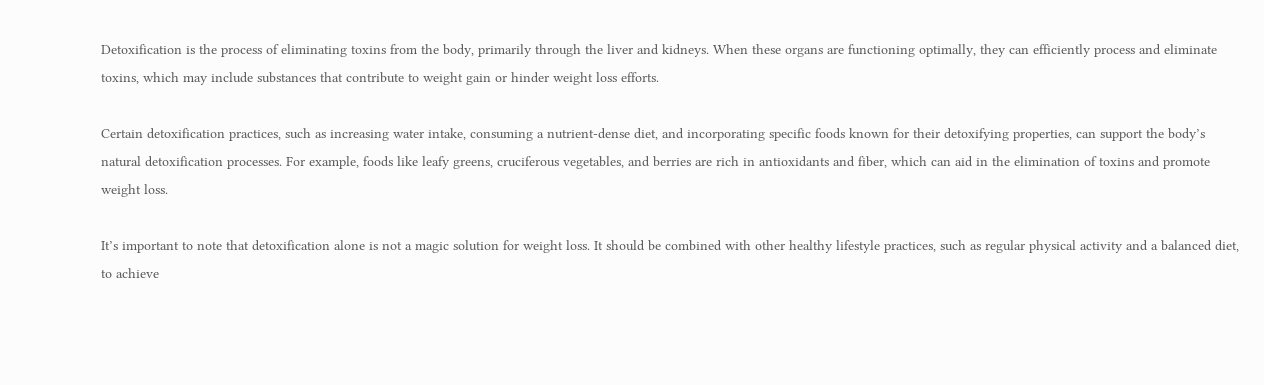Detoxification is the process of eliminating toxins from the body, primarily through the liver and kidneys. When these organs are functioning optimally, they can efficiently process and eliminate toxins, which may include substances that contribute to weight gain or hinder weight loss efforts.

Certain detoxification practices, such as increasing water intake, consuming a nutrient-dense diet, and incorporating specific foods known for their detoxifying properties, can support the body’s natural detoxification processes. For example, foods like leafy greens, cruciferous vegetables, and berries are rich in antioxidants and fiber, which can aid in the elimination of toxins and promote weight loss.

It’s important to note that detoxification alone is not a magic solution for weight loss. It should be combined with other healthy lifestyle practices, such as regular physical activity and a balanced diet, to achieve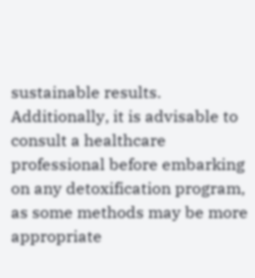sustainable results. Additionally, it is advisable to consult a healthcare professional before embarking on any detoxification program, as some methods may be more appropriate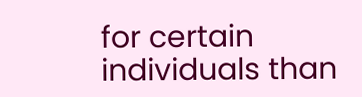for certain individuals than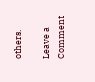others.

Leave a Comment